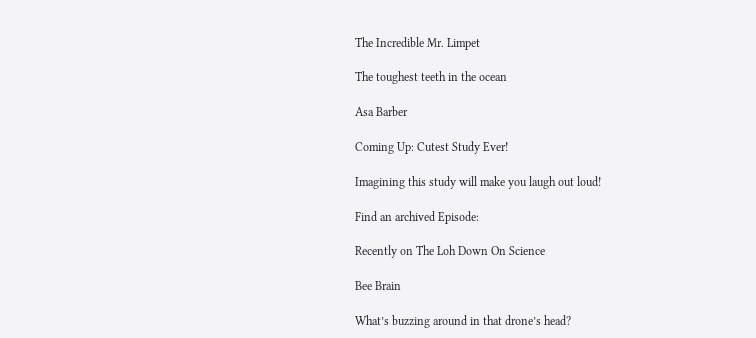The Incredible Mr. Limpet

The toughest teeth in the ocean

Asa Barber

Coming Up: Cutest Study Ever!

Imagining this study will make you laugh out loud!

Find an archived Episode:

Recently on The Loh Down On Science

Bee Brain

What’s buzzing around in that drone’s head?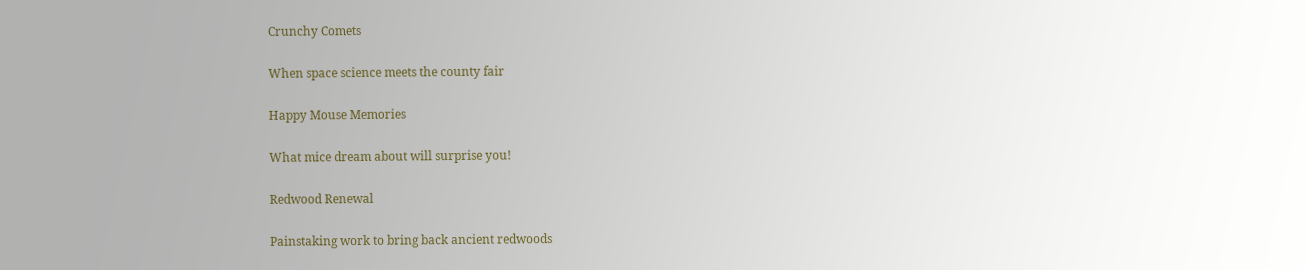Crunchy Comets

When space science meets the county fair

Happy Mouse Memories

What mice dream about will surprise you!

Redwood Renewal

Painstaking work to bring back ancient redwoods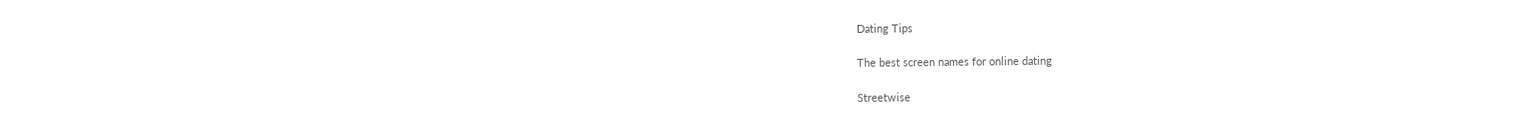Dating Tips

The best screen names for online dating

Streetwise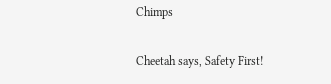Chimps

Cheetah says, Safety First!